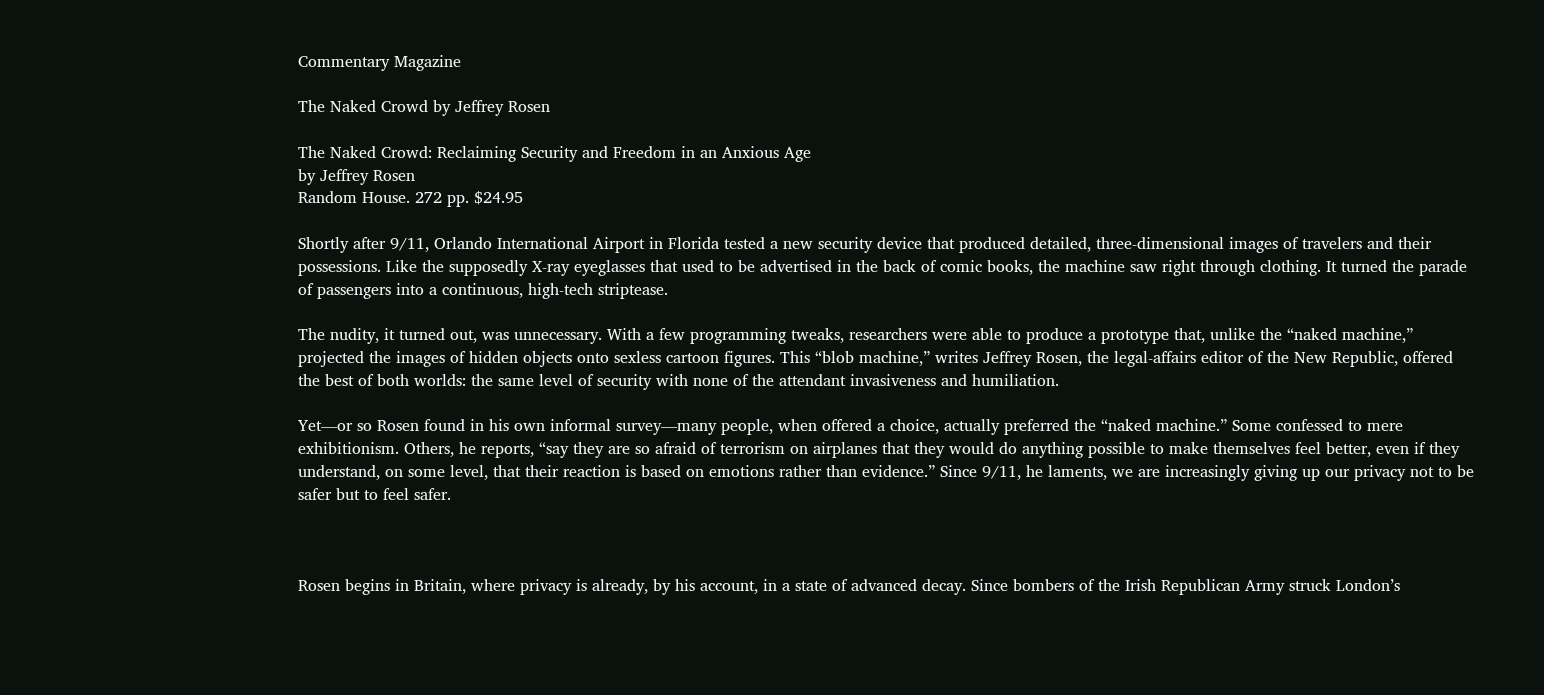Commentary Magazine

The Naked Crowd by Jeffrey Rosen

The Naked Crowd: Reclaiming Security and Freedom in an Anxious Age
by Jeffrey Rosen
Random House. 272 pp. $24.95

Shortly after 9/11, Orlando International Airport in Florida tested a new security device that produced detailed, three-dimensional images of travelers and their possessions. Like the supposedly X-ray eyeglasses that used to be advertised in the back of comic books, the machine saw right through clothing. It turned the parade of passengers into a continuous, high-tech striptease.

The nudity, it turned out, was unnecessary. With a few programming tweaks, researchers were able to produce a prototype that, unlike the “naked machine,” projected the images of hidden objects onto sexless cartoon figures. This “blob machine,” writes Jeffrey Rosen, the legal-affairs editor of the New Republic, offered the best of both worlds: the same level of security with none of the attendant invasiveness and humiliation.

Yet—or so Rosen found in his own informal survey—many people, when offered a choice, actually preferred the “naked machine.” Some confessed to mere exhibitionism. Others, he reports, “say they are so afraid of terrorism on airplanes that they would do anything possible to make themselves feel better, even if they understand, on some level, that their reaction is based on emotions rather than evidence.” Since 9/11, he laments, we are increasingly giving up our privacy not to be safer but to feel safer.



Rosen begins in Britain, where privacy is already, by his account, in a state of advanced decay. Since bombers of the Irish Republican Army struck London’s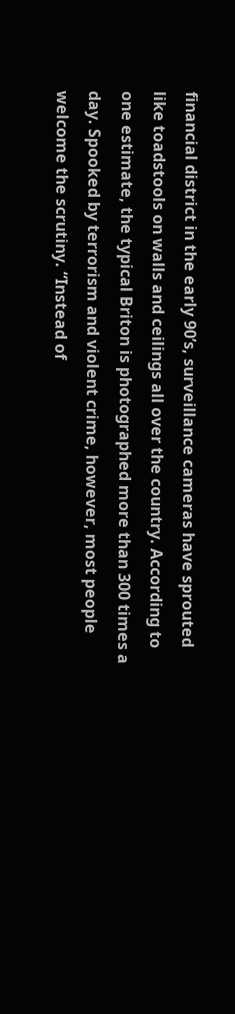financial district in the early 90’s, surveillance cameras have sprouted like toadstools on walls and ceilings all over the country. According to one estimate, the typical Briton is photographed more than 300 times a day. Spooked by terrorism and violent crime, however, most people welcome the scrutiny. “Instead of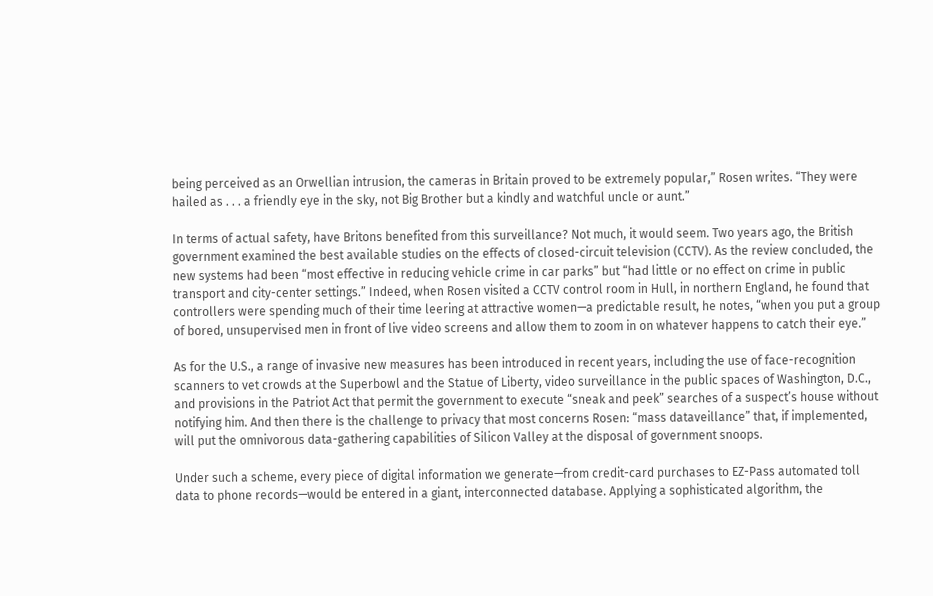being perceived as an Orwellian intrusion, the cameras in Britain proved to be extremely popular,” Rosen writes. “They were hailed as . . . a friendly eye in the sky, not Big Brother but a kindly and watchful uncle or aunt.”

In terms of actual safety, have Britons benefited from this surveillance? Not much, it would seem. Two years ago, the British government examined the best available studies on the effects of closed-circuit television (CCTV). As the review concluded, the new systems had been “most effective in reducing vehicle crime in car parks” but “had little or no effect on crime in public transport and city-center settings.” Indeed, when Rosen visited a CCTV control room in Hull, in northern England, he found that controllers were spending much of their time leering at attractive women—a predictable result, he notes, “when you put a group of bored, unsupervised men in front of live video screens and allow them to zoom in on whatever happens to catch their eye.”

As for the U.S., a range of invasive new measures has been introduced in recent years, including the use of face-recognition scanners to vet crowds at the Superbowl and the Statue of Liberty, video surveillance in the public spaces of Washington, D.C., and provisions in the Patriot Act that permit the government to execute “sneak and peek” searches of a suspect’s house without notifying him. And then there is the challenge to privacy that most concerns Rosen: “mass dataveillance” that, if implemented, will put the omnivorous data-gathering capabilities of Silicon Valley at the disposal of government snoops.

Under such a scheme, every piece of digital information we generate—from credit-card purchases to EZ-Pass automated toll data to phone records—would be entered in a giant, interconnected database. Applying a sophisticated algorithm, the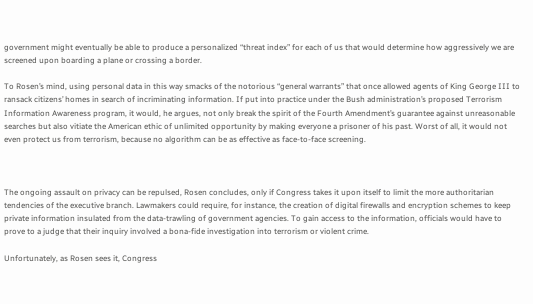government might eventually be able to produce a personalized “threat index” for each of us that would determine how aggressively we are screened upon boarding a plane or crossing a border.

To Rosen’s mind, using personal data in this way smacks of the notorious “general warrants” that once allowed agents of King George III to ransack citizens’ homes in search of incriminating information. If put into practice under the Bush administration’s proposed Terrorism Information Awareness program, it would, he argues, not only break the spirit of the Fourth Amendment’s guarantee against unreasonable searches but also vitiate the American ethic of unlimited opportunity by making everyone a prisoner of his past. Worst of all, it would not even protect us from terrorism, because no algorithm can be as effective as face-to-face screening.



The ongoing assault on privacy can be repulsed, Rosen concludes, only if Congress takes it upon itself to limit the more authoritarian tendencies of the executive branch. Lawmakers could require, for instance, the creation of digital firewalls and encryption schemes to keep private information insulated from the data-trawling of government agencies. To gain access to the information, officials would have to prove to a judge that their inquiry involved a bona-fide investigation into terrorism or violent crime.

Unfortunately, as Rosen sees it, Congress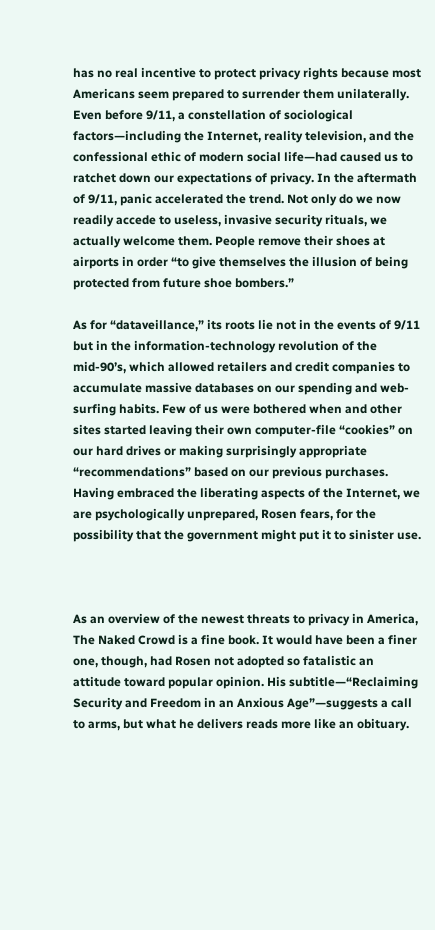has no real incentive to protect privacy rights because most Americans seem prepared to surrender them unilaterally. Even before 9/11, a constellation of sociological factors—including the Internet, reality television, and the confessional ethic of modern social life—had caused us to ratchet down our expectations of privacy. In the aftermath of 9/11, panic accelerated the trend. Not only do we now readily accede to useless, invasive security rituals, we actually welcome them. People remove their shoes at airports in order “to give themselves the illusion of being protected from future shoe bombers.”

As for “dataveillance,” its roots lie not in the events of 9/11 but in the information-technology revolution of the mid-90’s, which allowed retailers and credit companies to accumulate massive databases on our spending and web-surfing habits. Few of us were bothered when and other sites started leaving their own computer-file “cookies” on our hard drives or making surprisingly appropriate “recommendations” based on our previous purchases. Having embraced the liberating aspects of the Internet, we are psychologically unprepared, Rosen fears, for the possibility that the government might put it to sinister use.



As an overview of the newest threats to privacy in America, The Naked Crowd is a fine book. It would have been a finer one, though, had Rosen not adopted so fatalistic an attitude toward popular opinion. His subtitle—“Reclaiming Security and Freedom in an Anxious Age”—suggests a call to arms, but what he delivers reads more like an obituary.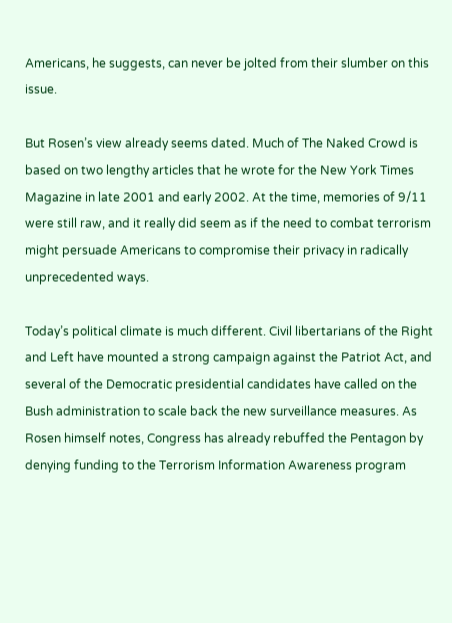Americans, he suggests, can never be jolted from their slumber on this issue.

But Rosen’s view already seems dated. Much of The Naked Crowd is based on two lengthy articles that he wrote for the New York Times Magazine in late 2001 and early 2002. At the time, memories of 9/11 were still raw, and it really did seem as if the need to combat terrorism might persuade Americans to compromise their privacy in radically unprecedented ways.

Today’s political climate is much different. Civil libertarians of the Right and Left have mounted a strong campaign against the Patriot Act, and several of the Democratic presidential candidates have called on the Bush administration to scale back the new surveillance measures. As Rosen himself notes, Congress has already rebuffed the Pentagon by denying funding to the Terrorism Information Awareness program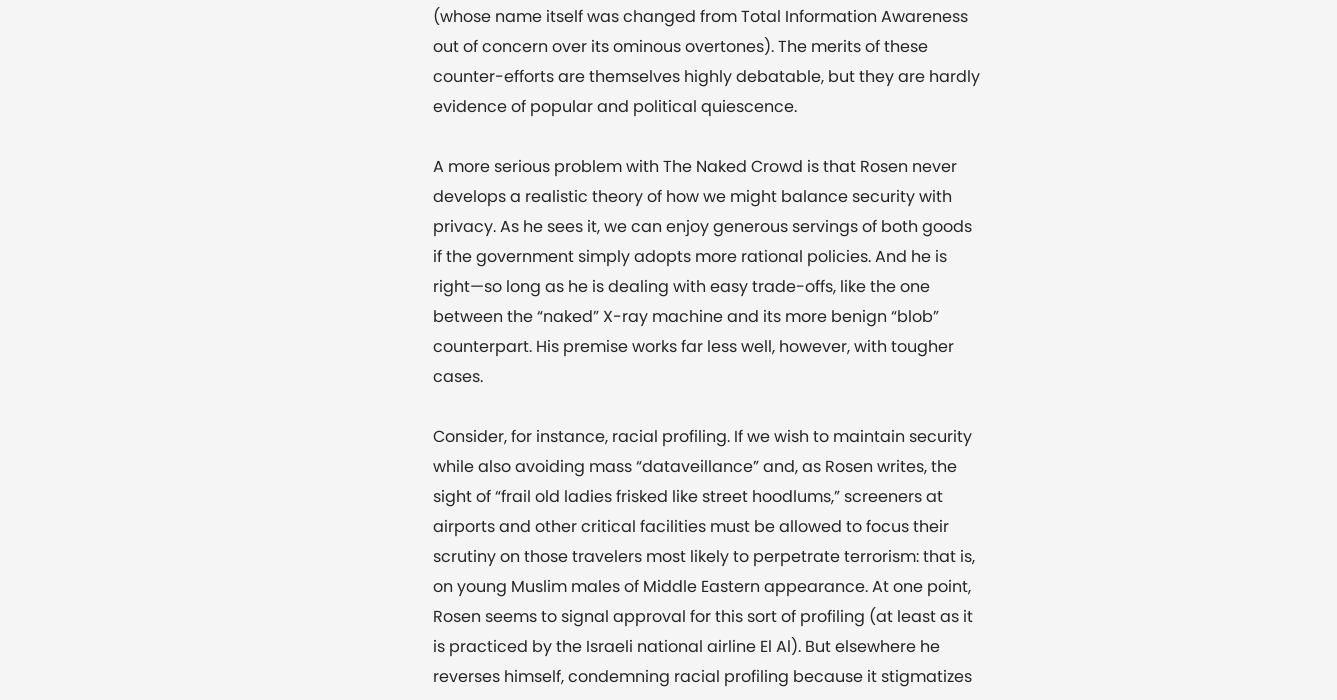(whose name itself was changed from Total Information Awareness out of concern over its ominous overtones). The merits of these counter-efforts are themselves highly debatable, but they are hardly evidence of popular and political quiescence.

A more serious problem with The Naked Crowd is that Rosen never develops a realistic theory of how we might balance security with privacy. As he sees it, we can enjoy generous servings of both goods if the government simply adopts more rational policies. And he is right—so long as he is dealing with easy trade-offs, like the one between the “naked” X-ray machine and its more benign “blob” counterpart. His premise works far less well, however, with tougher cases.

Consider, for instance, racial profiling. If we wish to maintain security while also avoiding mass “dataveillance” and, as Rosen writes, the sight of “frail old ladies frisked like street hoodlums,” screeners at airports and other critical facilities must be allowed to focus their scrutiny on those travelers most likely to perpetrate terrorism: that is, on young Muslim males of Middle Eastern appearance. At one point, Rosen seems to signal approval for this sort of profiling (at least as it is practiced by the Israeli national airline El Al). But elsewhere he reverses himself, condemning racial profiling because it stigmatizes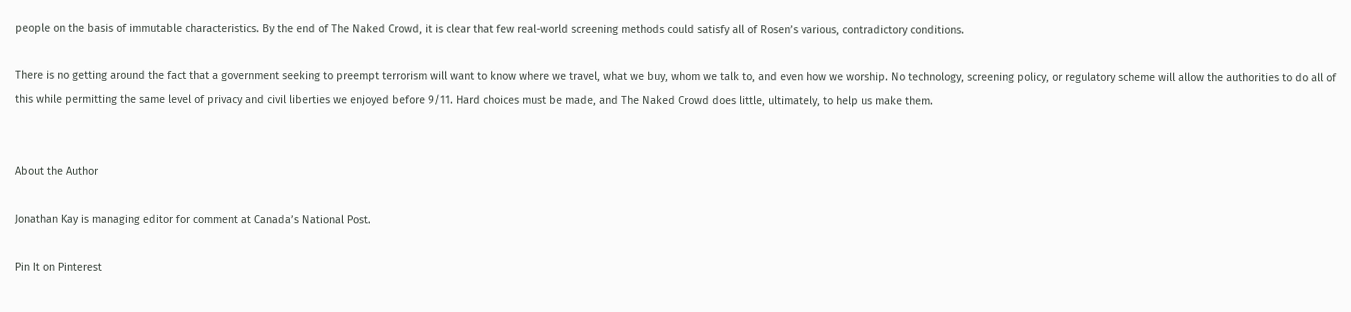people on the basis of immutable characteristics. By the end of The Naked Crowd, it is clear that few real-world screening methods could satisfy all of Rosen’s various, contradictory conditions.

There is no getting around the fact that a government seeking to preempt terrorism will want to know where we travel, what we buy, whom we talk to, and even how we worship. No technology, screening policy, or regulatory scheme will allow the authorities to do all of this while permitting the same level of privacy and civil liberties we enjoyed before 9/11. Hard choices must be made, and The Naked Crowd does little, ultimately, to help us make them.


About the Author

Jonathan Kay is managing editor for comment at Canada’s National Post.

Pin It on Pinterest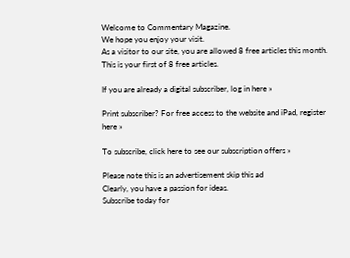Welcome to Commentary Magazine.
We hope you enjoy your visit.
As a visitor to our site, you are allowed 8 free articles this month.
This is your first of 8 free articles.

If you are already a digital subscriber, log in here »

Print subscriber? For free access to the website and iPad, register here »

To subscribe, click here to see our subscription offers »

Please note this is an advertisement skip this ad
Clearly, you have a passion for ideas.
Subscribe today for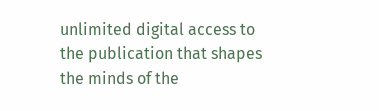unlimited digital access to the publication that shapes the minds of the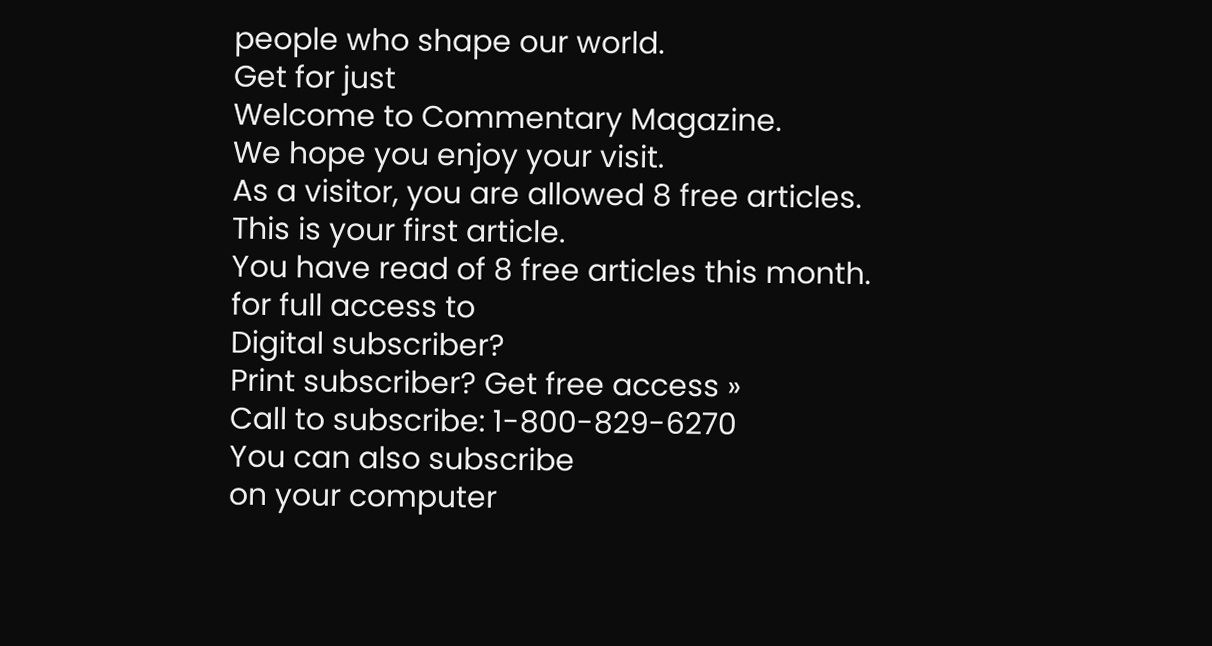people who shape our world.
Get for just
Welcome to Commentary Magazine.
We hope you enjoy your visit.
As a visitor, you are allowed 8 free articles.
This is your first article.
You have read of 8 free articles this month.
for full access to
Digital subscriber?
Print subscriber? Get free access »
Call to subscribe: 1-800-829-6270
You can also subscribe
on your computer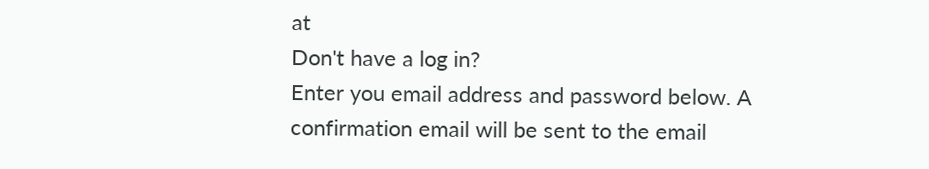at
Don't have a log in?
Enter you email address and password below. A confirmation email will be sent to the email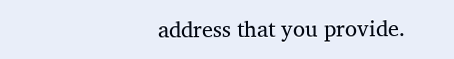address that you provide.